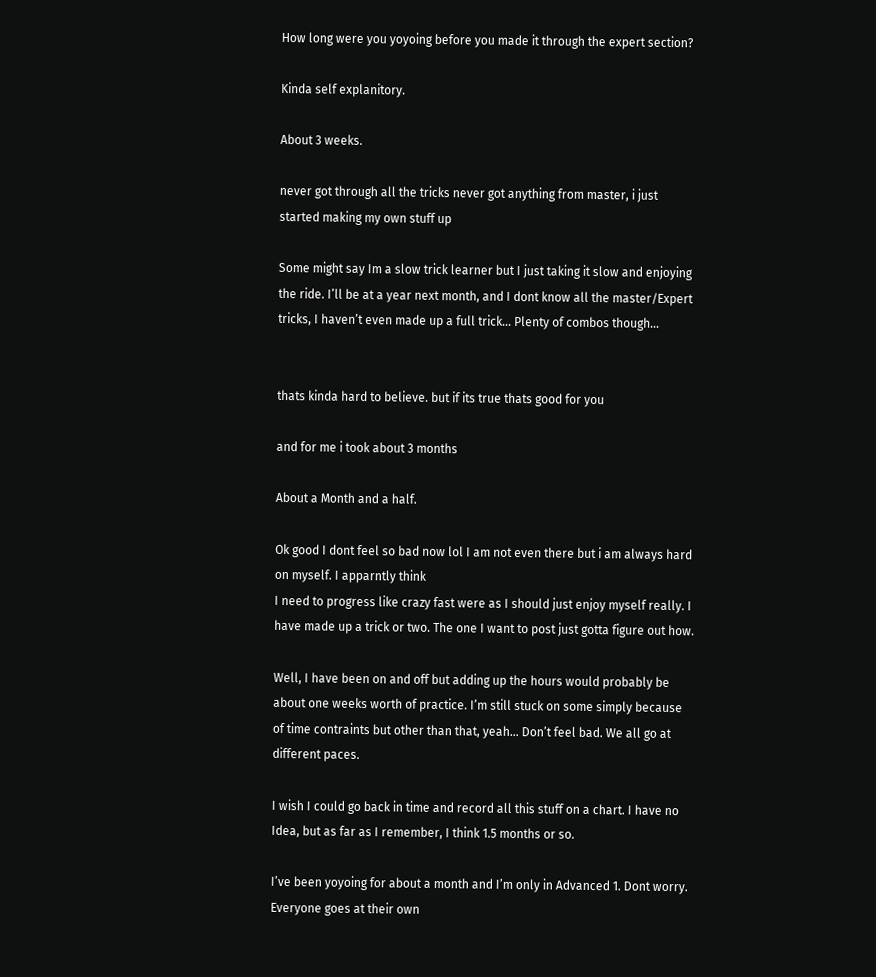How long were you yoyoing before you made it through the expert section?

Kinda self explanitory.

About 3 weeks.

never got through all the tricks never got anything from master, i just started making my own stuff up

Some might say Im a slow trick learner but I just taking it slow and enjoying the ride. I’ll be at a year next month, and I dont know all the master/Expert tricks, I haven’t even made up a full trick… Plenty of combos though…


thats kinda hard to believe. but if its true thats good for you

and for me i took about 3 months

About a Month and a half.

Ok good I dont feel so bad now lol I am not even there but i am always hard on myself. I apparntly think
I need to progress like crazy fast were as I should just enjoy myself really. I have made up a trick or two. The one I want to post just gotta figure out how.

Well, I have been on and off but adding up the hours would probably be about one weeks worth of practice. I’m still stuck on some simply because of time contraints but other than that, yeah… Don’t feel bad. We all go at different paces.

I wish I could go back in time and record all this stuff on a chart. I have no Idea, but as far as I remember, I think 1.5 months or so.

I’ve been yoyoing for about a month and I’m only in Advanced 1. Dont worry. Everyone goes at their own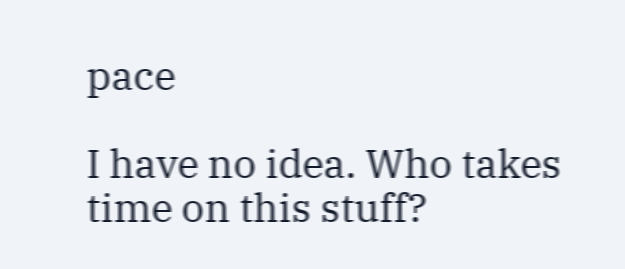pace

I have no idea. Who takes time on this stuff?